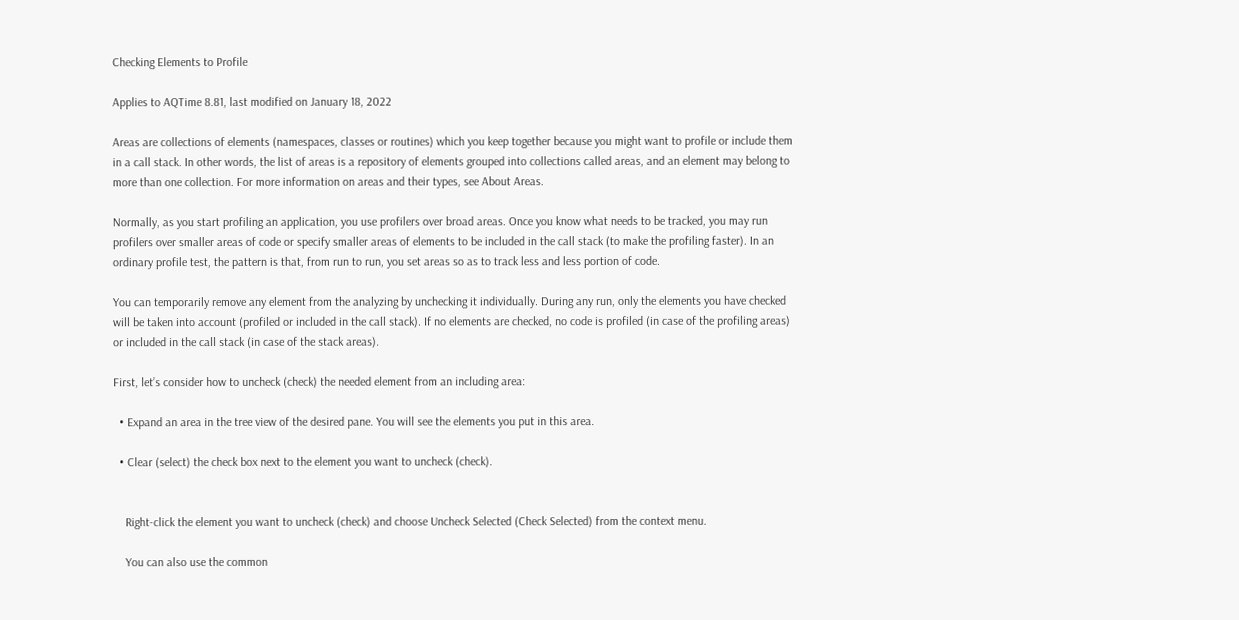Checking Elements to Profile

Applies to AQTime 8.81, last modified on January 18, 2022

Areas are collections of elements (namespaces, classes or routines) which you keep together because you might want to profile or include them in a call stack. In other words, the list of areas is a repository of elements grouped into collections called areas, and an element may belong to more than one collection. For more information on areas and their types, see About Areas.

Normally, as you start profiling an application, you use profilers over broad areas. Once you know what needs to be tracked, you may run profilers over smaller areas of code or specify smaller areas of elements to be included in the call stack (to make the profiling faster). In an ordinary profile test, the pattern is that, from run to run, you set areas so as to track less and less portion of code.

You can temporarily remove any element from the analyzing by unchecking it individually. During any run, only the elements you have checked will be taken into account (profiled or included in the call stack). If no elements are checked, no code is profiled (in case of the profiling areas) or included in the call stack (in case of the stack areas).

First, let’s consider how to uncheck (check) the needed element from an including area:

  • Expand an area in the tree view of the desired pane. You will see the elements you put in this area.

  • Clear (select) the check box next to the element you want to uncheck (check).


    Right-click the element you want to uncheck (check) and choose Uncheck Selected (Check Selected) from the context menu.

    You can also use the common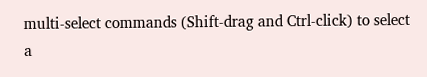multi-select commands (Shift-drag and Ctrl-click) to select a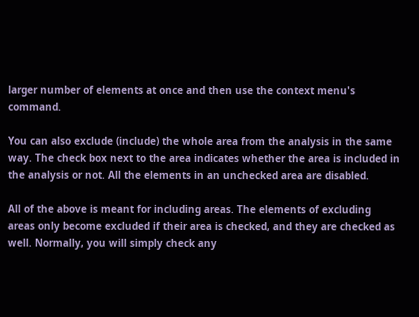larger number of elements at once and then use the context menu's command.

You can also exclude (include) the whole area from the analysis in the same way. The check box next to the area indicates whether the area is included in the analysis or not. All the elements in an unchecked area are disabled.

All of the above is meant for including areas. The elements of excluding areas only become excluded if their area is checked, and they are checked as well. Normally, you will simply check any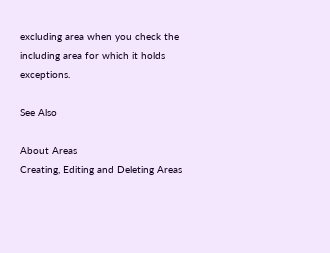excluding area when you check the including area for which it holds exceptions.

See Also

About Areas
Creating, Editing and Deleting Areas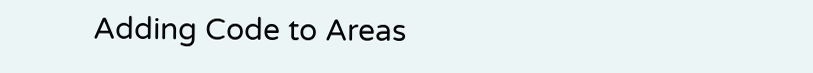Adding Code to Areas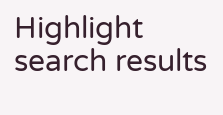Highlight search results